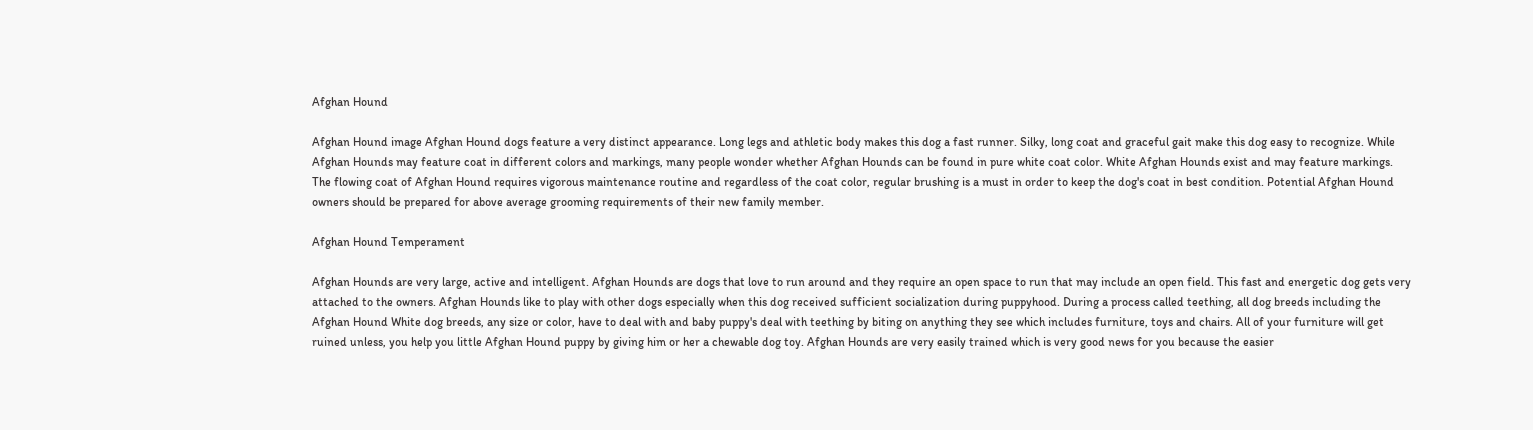Afghan Hound

Afghan Hound image Afghan Hound dogs feature a very distinct appearance. Long legs and athletic body makes this dog a fast runner. Silky, long coat and graceful gait make this dog easy to recognize. While Afghan Hounds may feature coat in different colors and markings, many people wonder whether Afghan Hounds can be found in pure white coat color. White Afghan Hounds exist and may feature markings. The flowing coat of Afghan Hound requires vigorous maintenance routine and regardless of the coat color, regular brushing is a must in order to keep the dog's coat in best condition. Potential Afghan Hound owners should be prepared for above average grooming requirements of their new family member.

Afghan Hound Temperament

Afghan Hounds are very large, active and intelligent. Afghan Hounds are dogs that love to run around and they require an open space to run that may include an open field. This fast and energetic dog gets very attached to the owners. Afghan Hounds like to play with other dogs especially when this dog received sufficient socialization during puppyhood. During a process called teething, all dog breeds including the Afghan Hound White dog breeds, any size or color, have to deal with and baby puppy's deal with teething by biting on anything they see which includes furniture, toys and chairs. All of your furniture will get ruined unless, you help you little Afghan Hound puppy by giving him or her a chewable dog toy. Afghan Hounds are very easily trained which is very good news for you because the easier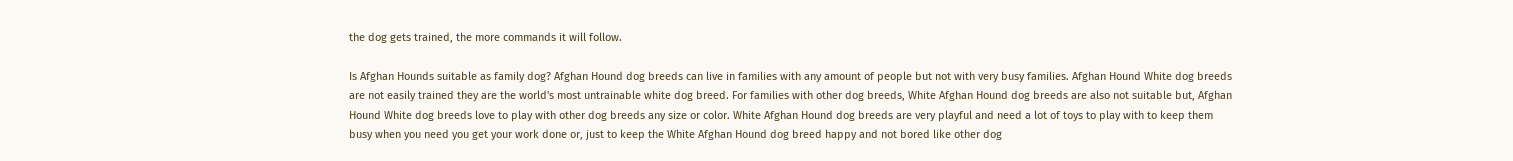the dog gets trained, the more commands it will follow.

Is Afghan Hounds suitable as family dog? Afghan Hound dog breeds can live in families with any amount of people but not with very busy families. Afghan Hound White dog breeds are not easily trained they are the world's most untrainable white dog breed. For families with other dog breeds, White Afghan Hound dog breeds are also not suitable but, Afghan Hound White dog breeds love to play with other dog breeds any size or color. White Afghan Hound dog breeds are very playful and need a lot of toys to play with to keep them busy when you need you get your work done or, just to keep the White Afghan Hound dog breed happy and not bored like other dog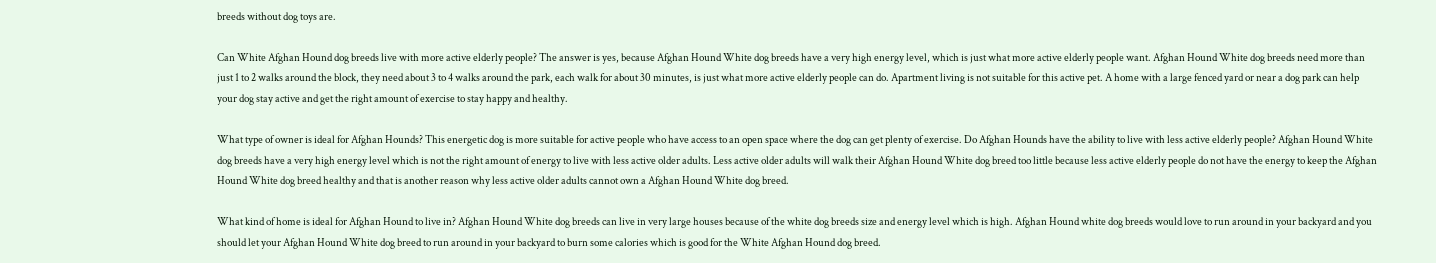breeds without dog toys are.

Can White Afghan Hound dog breeds live with more active elderly people? The answer is yes, because Afghan Hound White dog breeds have a very high energy level, which is just what more active elderly people want. Afghan Hound White dog breeds need more than just 1 to 2 walks around the block, they need about 3 to 4 walks around the park, each walk for about 30 minutes, is just what more active elderly people can do. Apartment living is not suitable for this active pet. A home with a large fenced yard or near a dog park can help your dog stay active and get the right amount of exercise to stay happy and healthy.

What type of owner is ideal for Afghan Hounds? This energetic dog is more suitable for active people who have access to an open space where the dog can get plenty of exercise. Do Afghan Hounds have the ability to live with less active elderly people? Afghan Hound White dog breeds have a very high energy level which is not the right amount of energy to live with less active older adults. Less active older adults will walk their Afghan Hound White dog breed too little because less active elderly people do not have the energy to keep the Afghan Hound White dog breed healthy and that is another reason why less active older adults cannot own a Afghan Hound White dog breed.

What kind of home is ideal for Afghan Hound to live in? Afghan Hound White dog breeds can live in very large houses because of the white dog breeds size and energy level which is high. Afghan Hound white dog breeds would love to run around in your backyard and you should let your Afghan Hound White dog breed to run around in your backyard to burn some calories which is good for the White Afghan Hound dog breed.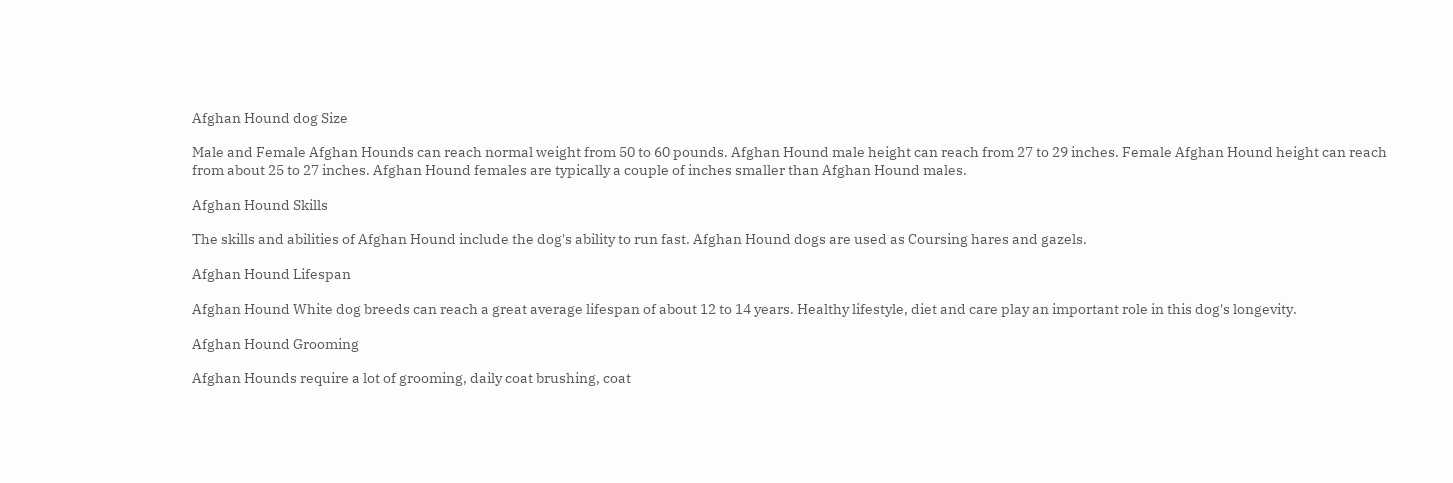Afghan Hound dog Size

Male and Female Afghan Hounds can reach normal weight from 50 to 60 pounds. Afghan Hound male height can reach from 27 to 29 inches. Female Afghan Hound height can reach from about 25 to 27 inches. Afghan Hound females are typically a couple of inches smaller than Afghan Hound males.

Afghan Hound Skills

The skills and abilities of Afghan Hound include the dog's ability to run fast. Afghan Hound dogs are used as Coursing hares and gazels.

Afghan Hound Lifespan

Afghan Hound White dog breeds can reach a great average lifespan of about 12 to 14 years. Healthy lifestyle, diet and care play an important role in this dog's longevity.

Afghan Hound Grooming

Afghan Hounds require a lot of grooming, daily coat brushing, coat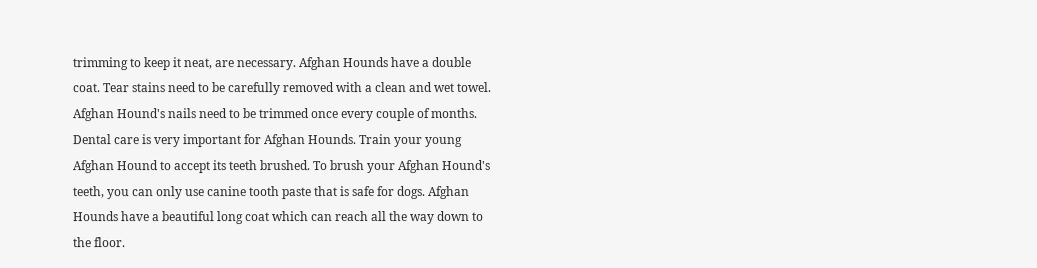trimming to keep it neat, are necessary. Afghan Hounds have a double coat. Tear stains need to be carefully removed with a clean and wet towel. Afghan Hound's nails need to be trimmed once every couple of months. Dental care is very important for Afghan Hounds. Train your young Afghan Hound to accept its teeth brushed. To brush your Afghan Hound's teeth, you can only use canine tooth paste that is safe for dogs. Afghan Hounds have a beautiful long coat which can reach all the way down to the floor.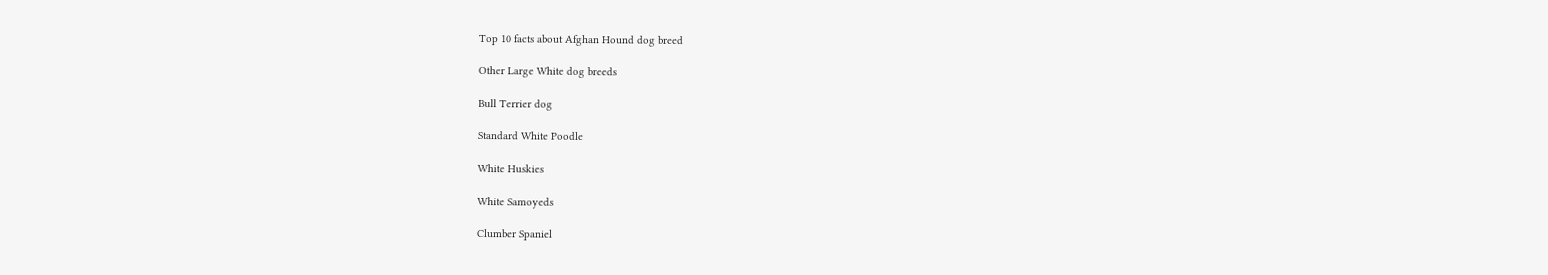Top 10 facts about Afghan Hound dog breed

Other Large White dog breeds

Bull Terrier dog

Standard White Poodle

White Huskies

White Samoyeds

Clumber Spaniel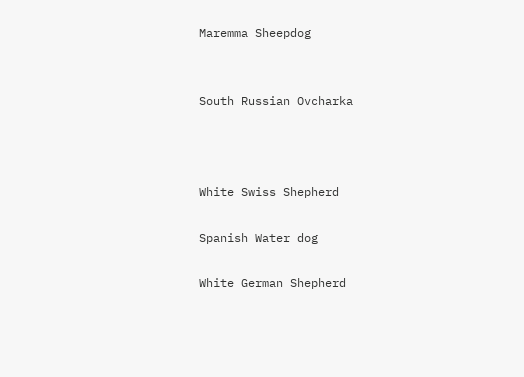Maremma Sheepdog


South Russian Ovcharka



White Swiss Shepherd

Spanish Water dog

White German Shepherd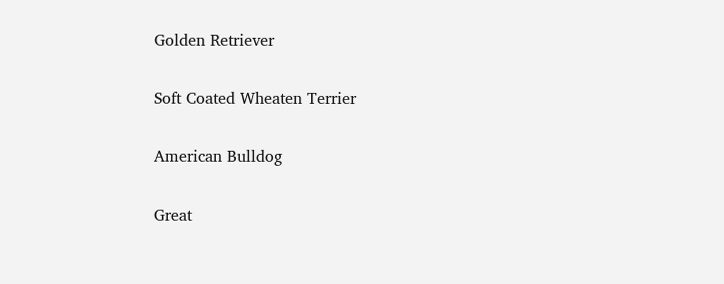Golden Retriever

Soft Coated Wheaten Terrier

American Bulldog

Great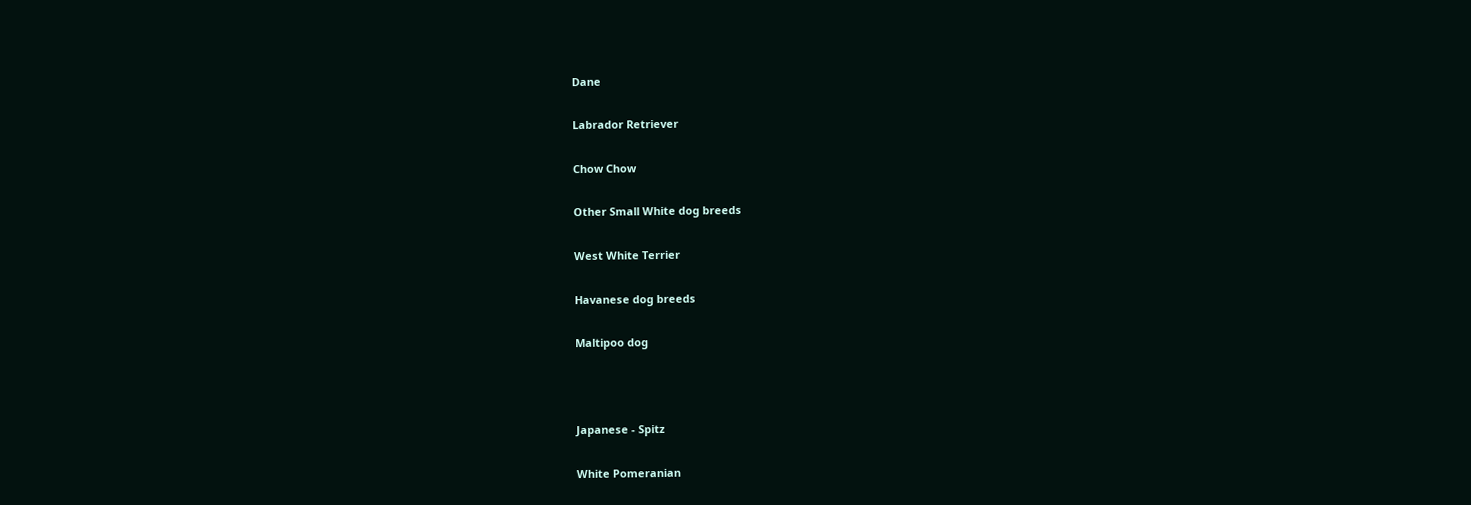Dane

Labrador Retriever

Chow Chow

Other Small White dog breeds

West White Terrier

Havanese dog breeds

Maltipoo dog



Japanese - Spitz

White Pomeranian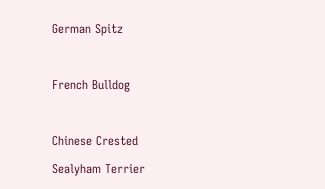German Spitz



French Bulldog



Chinese Crested

Sealyham Terrier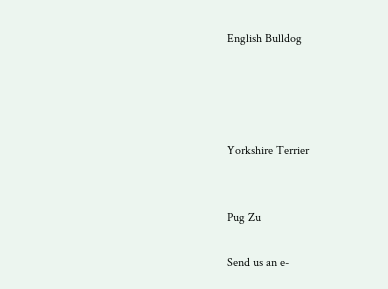English Bulldog




Yorkshire Terrier


Pug Zu

Send us an e-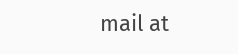mail at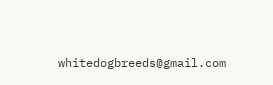whitedogbreeds@gmail.com